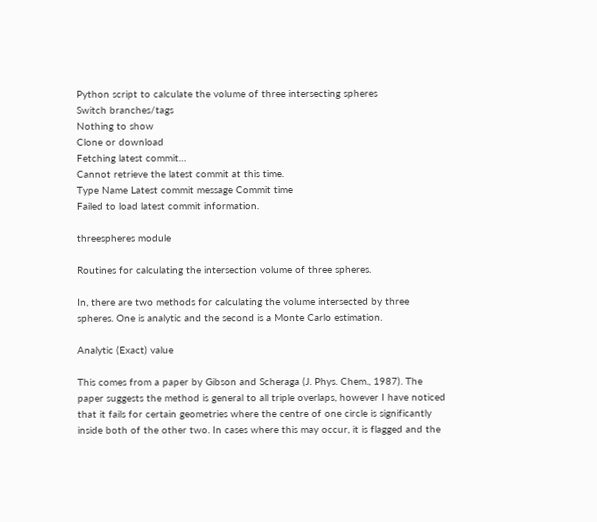Python script to calculate the volume of three intersecting spheres
Switch branches/tags
Nothing to show
Clone or download
Fetching latest commit…
Cannot retrieve the latest commit at this time.
Type Name Latest commit message Commit time
Failed to load latest commit information.

threespheres module

Routines for calculating the intersection volume of three spheres.

In, there are two methods for calculating the volume intersected by three spheres. One is analytic and the second is a Monte Carlo estimation.

Analytic (Exact) value

This comes from a paper by Gibson and Scheraga (J. Phys. Chem., 1987). The paper suggests the method is general to all triple overlaps, however I have noticed that it fails for certain geometries where the centre of one circle is significantly inside both of the other two. In cases where this may occur, it is flagged and the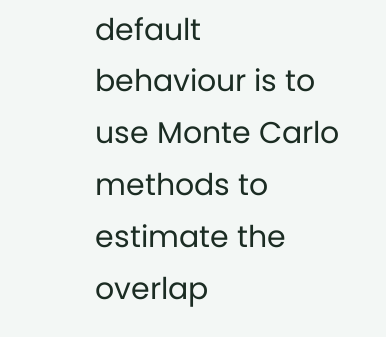default behaviour is to use Monte Carlo methods to estimate the overlap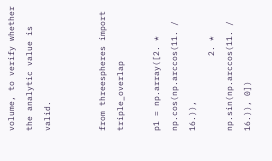volume, to verify whether the analytic value is valid.


from threespheres import triple_overlap

p1 = np.array([2. * np.cos(np.arccos(11. / 16.)),
               2. * np.sin(np.arccos(11. / 16.)), 0])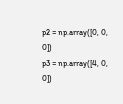p2 = np.array([0, 0, 0])
p3 = np.array([4, 0, 0])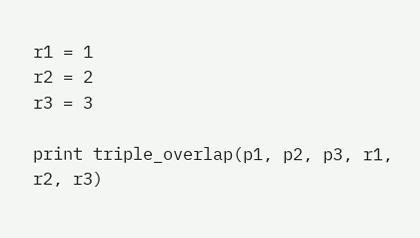r1 = 1
r2 = 2
r3 = 3

print triple_overlap(p1, p2, p3, r1, r2, r3)